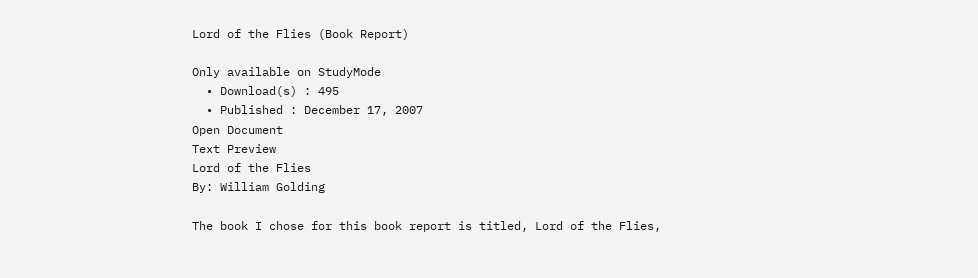Lord of the Flies (Book Report)

Only available on StudyMode
  • Download(s) : 495
  • Published : December 17, 2007
Open Document
Text Preview
Lord of the Flies
By: William Golding

The book I chose for this book report is titled, Lord of the Flies,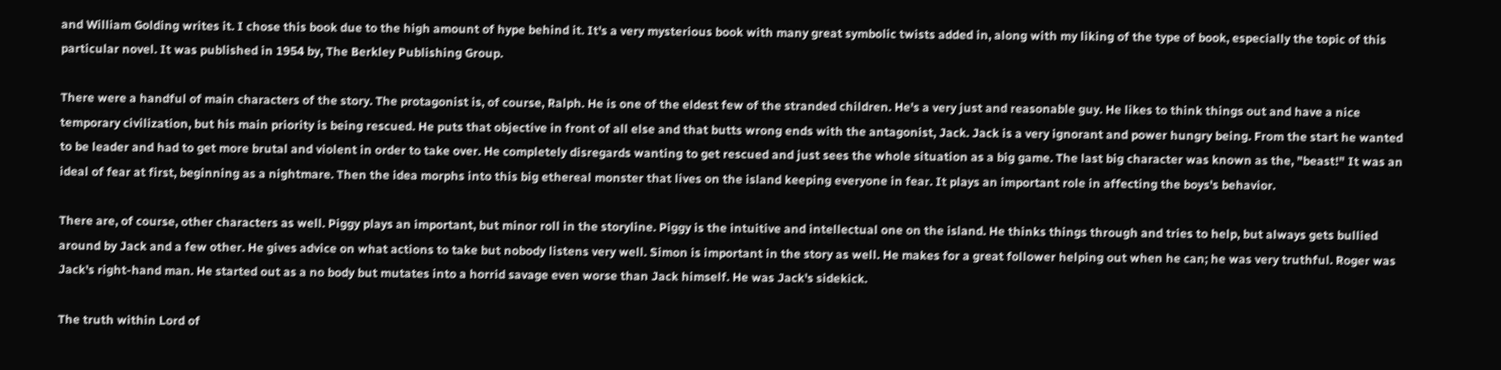and William Golding writes it. I chose this book due to the high amount of hype behind it. It's a very mysterious book with many great symbolic twists added in, along with my liking of the type of book, especially the topic of this particular novel. It was published in 1954 by, The Berkley Publishing Group.

There were a handful of main characters of the story. The protagonist is, of course, Ralph. He is one of the eldest few of the stranded children. He's a very just and reasonable guy. He likes to think things out and have a nice temporary civilization, but his main priority is being rescued. He puts that objective in front of all else and that butts wrong ends with the antagonist, Jack. Jack is a very ignorant and power hungry being. From the start he wanted to be leader and had to get more brutal and violent in order to take over. He completely disregards wanting to get rescued and just sees the whole situation as a big game. The last big character was known as the, "beast!" It was an ideal of fear at first, beginning as a nightmare. Then the idea morphs into this big ethereal monster that lives on the island keeping everyone in fear. It plays an important role in affecting the boys's behavior.

There are, of course, other characters as well. Piggy plays an important, but minor roll in the storyline. Piggy is the intuitive and intellectual one on the island. He thinks things through and tries to help, but always gets bullied around by Jack and a few other. He gives advice on what actions to take but nobody listens very well. Simon is important in the story as well. He makes for a great follower helping out when he can; he was very truthful. Roger was Jack's right-hand man. He started out as a no body but mutates into a horrid savage even worse than Jack himself. He was Jack's sidekick.

The truth within Lord of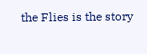the Flies is the story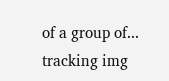of a group of...
tracking img